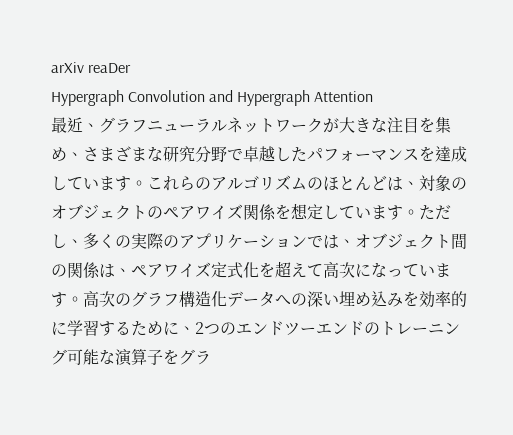arXiv reaDer
Hypergraph Convolution and Hypergraph Attention
最近、グラフニューラルネットワークが大きな注目を集め、さまざまな研究分野で卓越したパフォーマンスを達成しています。これらのアルゴリズムのほとんどは、対象のオブジェクトのペアワイズ関係を想定しています。ただし、多くの実際のアプリケーションでは、オブジェクト間の関係は、ペアワイズ定式化を超えて高次になっています。高次のグラフ構造化データへの深い埋め込みを効率的に学習するために、2つのエンドツーエンドのトレーニング可能な演算子をグラ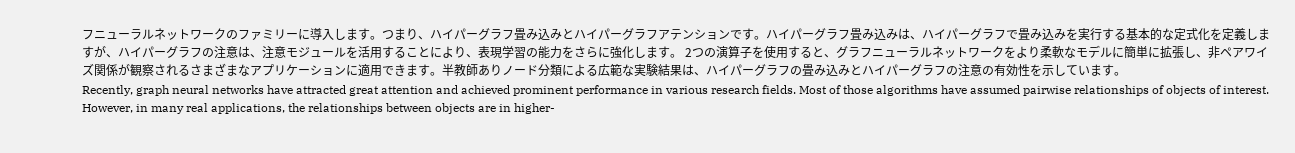フニューラルネットワークのファミリーに導入します。つまり、ハイパーグラフ畳み込みとハイパーグラフアテンションです。ハイパーグラフ畳み込みは、ハイパーグラフで畳み込みを実行する基本的な定式化を定義しますが、ハイパーグラフの注意は、注意モジュールを活用することにより、表現学習の能力をさらに強化します。 2つの演算子を使用すると、グラフニューラルネットワークをより柔軟なモデルに簡単に拡張し、非ペアワイズ関係が観察されるさまざまなアプリケーションに適用できます。半教師ありノード分類による広範な実験結果は、ハイパーグラフの畳み込みとハイパーグラフの注意の有効性を示しています。
Recently, graph neural networks have attracted great attention and achieved prominent performance in various research fields. Most of those algorithms have assumed pairwise relationships of objects of interest. However, in many real applications, the relationships between objects are in higher-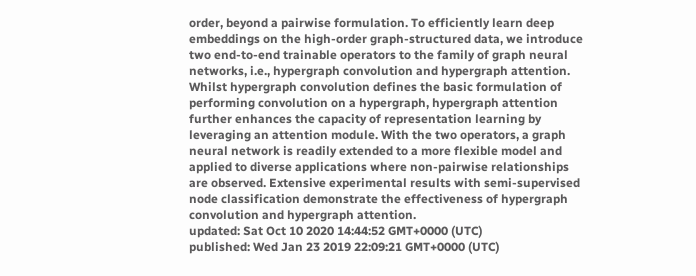order, beyond a pairwise formulation. To efficiently learn deep embeddings on the high-order graph-structured data, we introduce two end-to-end trainable operators to the family of graph neural networks, i.e., hypergraph convolution and hypergraph attention. Whilst hypergraph convolution defines the basic formulation of performing convolution on a hypergraph, hypergraph attention further enhances the capacity of representation learning by leveraging an attention module. With the two operators, a graph neural network is readily extended to a more flexible model and applied to diverse applications where non-pairwise relationships are observed. Extensive experimental results with semi-supervised node classification demonstrate the effectiveness of hypergraph convolution and hypergraph attention.
updated: Sat Oct 10 2020 14:44:52 GMT+0000 (UTC)
published: Wed Jan 23 2019 22:09:21 GMT+0000 (UTC)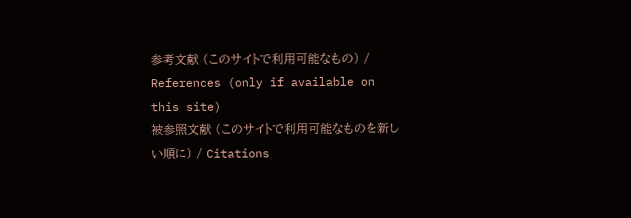参考文献 (このサイトで利用可能なもの) / References (only if available on this site)
被参照文献 (このサイトで利用可能なものを新しい順に) / Citations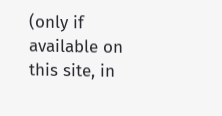(only if available on this site, in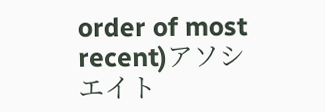order of most recent)アソシエイト